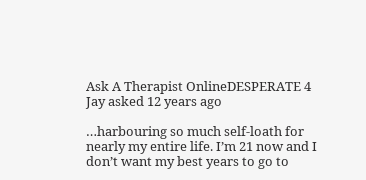Ask A Therapist OnlineDESPERATE 4
Jay asked 12 years ago

…harbouring so much self-loath for nearly my entire life. I’m 21 now and I don’t want my best years to go to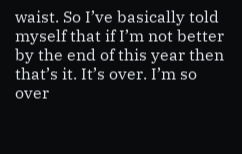waist. So I’ve basically told myself that if I’m not better by the end of this year then that’s it. It’s over. I’m so over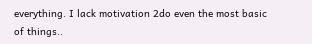everything. I lack motivation 2do even the most basic of things..